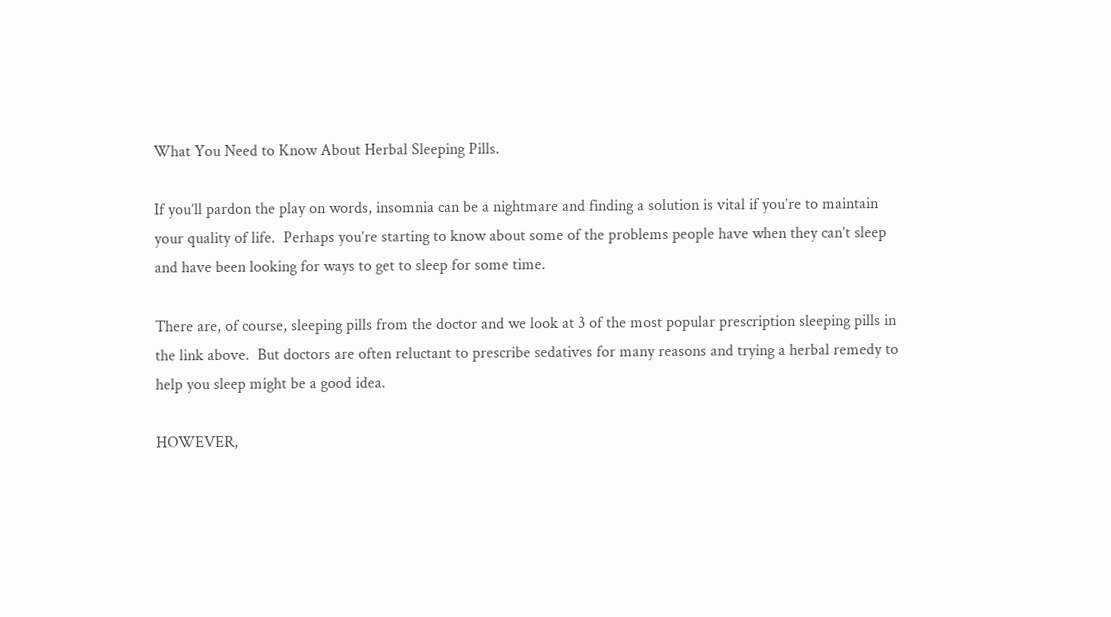What You Need to Know About Herbal Sleeping Pills.

If you’ll pardon the play on words, insomnia can be a nightmare and finding a solution is vital if you’re to maintain your quality of life.  Perhaps you’re starting to know about some of the problems people have when they can’t sleep and have been looking for ways to get to sleep for some time.

There are, of course, sleeping pills from the doctor and we look at 3 of the most popular prescription sleeping pills in the link above.  But doctors are often reluctant to prescribe sedatives for many reasons and trying a herbal remedy to help you sleep might be a good idea.

HOWEVER,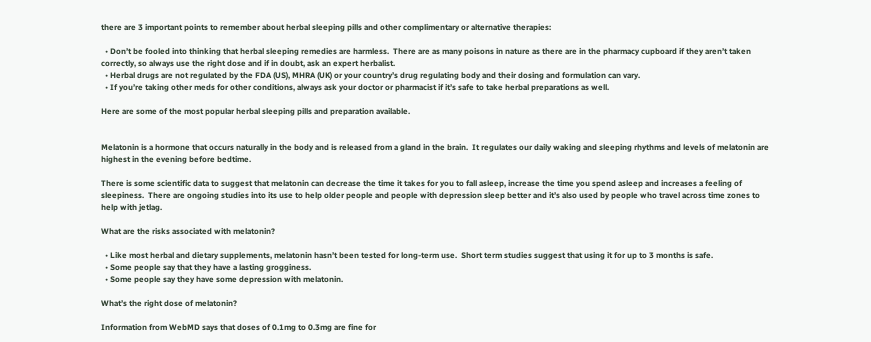there are 3 important points to remember about herbal sleeping pills and other complimentary or alternative therapies:

  • Don’t be fooled into thinking that herbal sleeping remedies are harmless.  There are as many poisons in nature as there are in the pharmacy cupboard if they aren’t taken correctly, so always use the right dose and if in doubt, ask an expert herbalist.
  • Herbal drugs are not regulated by the FDA (US), MHRA (UK) or your country’s drug regulating body and their dosing and formulation can vary.
  • If you’re taking other meds for other conditions, always ask your doctor or pharmacist if it’s safe to take herbal preparations as well.

Here are some of the most popular herbal sleeping pills and preparation available.


Melatonin is a hormone that occurs naturally in the body and is released from a gland in the brain.  It regulates our daily waking and sleeping rhythms and levels of melatonin are highest in the evening before bedtime.

There is some scientific data to suggest that melatonin can decrease the time it takes for you to fall asleep, increase the time you spend asleep and increases a feeling of sleepiness.  There are ongoing studies into its use to help older people and people with depression sleep better and it’s also used by people who travel across time zones to help with jetlag.

What are the risks associated with melatonin?

  • Like most herbal and dietary supplements, melatonin hasn’t been tested for long-term use.  Short term studies suggest that using it for up to 3 months is safe.
  • Some people say that they have a lasting grogginess.
  • Some people say they have some depression with melatonin.

What’s the right dose of melatonin?

Information from WebMD says that doses of 0.1mg to 0.3mg are fine for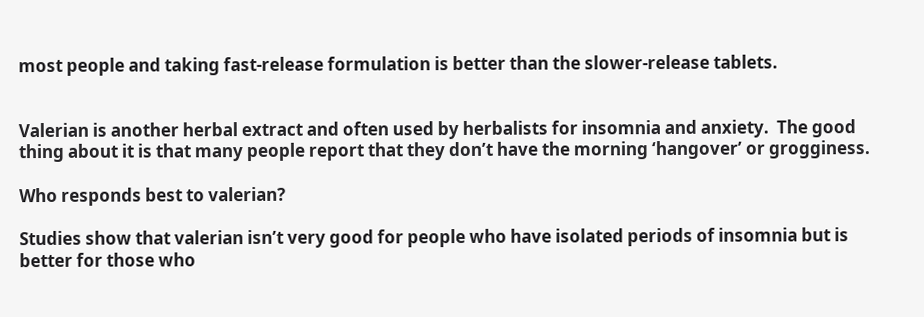most people and taking fast-release formulation is better than the slower-release tablets.


Valerian is another herbal extract and often used by herbalists for insomnia and anxiety.  The good thing about it is that many people report that they don’t have the morning ‘hangover’ or grogginess.

Who responds best to valerian?

Studies show that valerian isn’t very good for people who have isolated periods of insomnia but is better for those who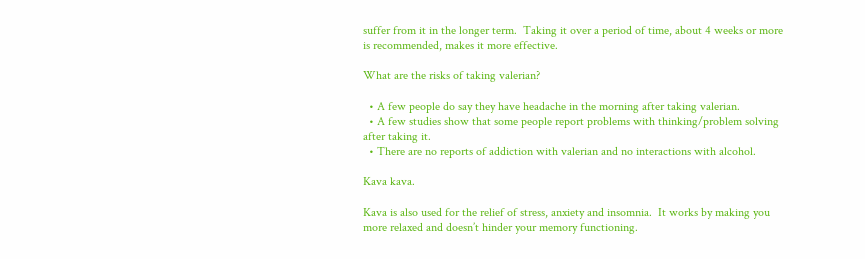suffer from it in the longer term.  Taking it over a period of time, about 4 weeks or more is recommended, makes it more effective.

What are the risks of taking valerian?

  • A few people do say they have headache in the morning after taking valerian.
  • A few studies show that some people report problems with thinking/problem solving after taking it.
  • There are no reports of addiction with valerian and no interactions with alcohol.

Kava kava.

Kava is also used for the relief of stress, anxiety and insomnia.  It works by making you more relaxed and doesn’t hinder your memory functioning.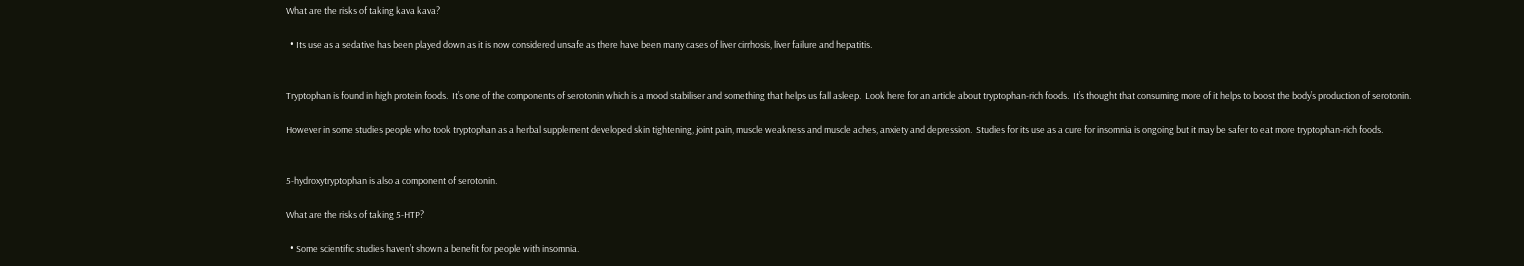What are the risks of taking kava kava?

  • Its use as a sedative has been played down as it is now considered unsafe as there have been many cases of liver cirrhosis, liver failure and hepatitis.


Tryptophan is found in high protein foods.  It’s one of the components of serotonin which is a mood stabiliser and something that helps us fall asleep.  Look here for an article about tryptophan-rich foods.  It’s thought that consuming more of it helps to boost the body’s production of serotonin.

However in some studies people who took tryptophan as a herbal supplement developed skin tightening, joint pain, muscle weakness and muscle aches, anxiety and depression.  Studies for its use as a cure for insomnia is ongoing but it may be safer to eat more tryptophan-rich foods.


5-hydroxytryptophan is also a component of serotonin.

What are the risks of taking 5-HTP?

  • Some scientific studies haven’t shown a benefit for people with insomnia.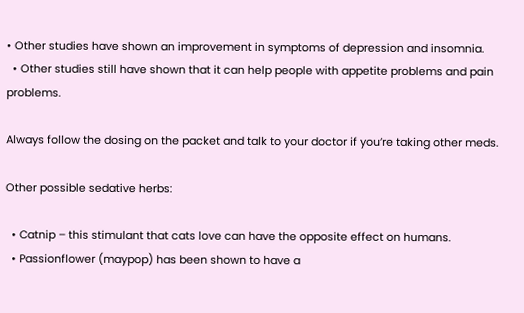• Other studies have shown an improvement in symptoms of depression and insomnia.
  • Other studies still have shown that it can help people with appetite problems and pain problems.

Always follow the dosing on the packet and talk to your doctor if you’re taking other meds.

Other possible sedative herbs:

  • Catnip – this stimulant that cats love can have the opposite effect on humans.
  • Passionflower (maypop) has been shown to have a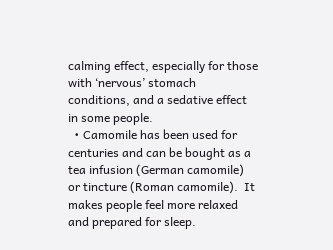calming effect, especially for those with ‘nervous’ stomach conditions, and a sedative effect in some people.
  • Camomile has been used for centuries and can be bought as a tea infusion (German camomile) or tincture (Roman camomile).  It makes people feel more relaxed and prepared for sleep.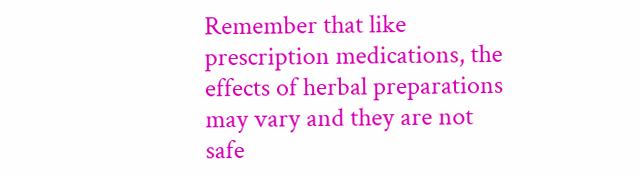Remember that like prescription medications, the effects of herbal preparations may vary and they are not safe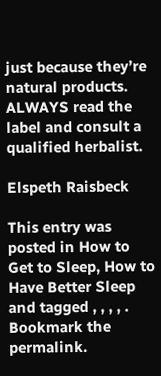just because they’re natural products. ALWAYS read the label and consult a qualified herbalist.

Elspeth Raisbeck

This entry was posted in How to Get to Sleep, How to Have Better Sleep and tagged , , , , . Bookmark the permalink.